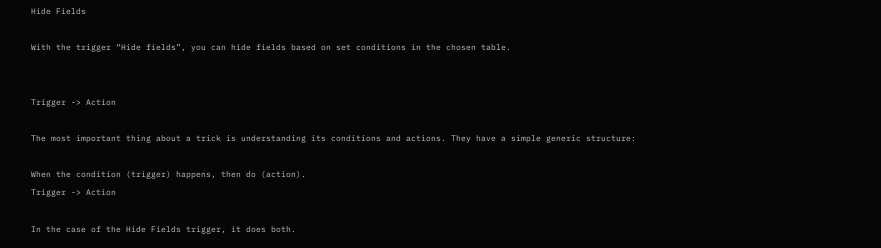Hide Fields

With the trigger “Hide fields”, you can hide fields based on set conditions in the chosen table.


Trigger -> Action

The most important thing about a trick is understanding its conditions and actions. They have a simple generic structure:

When the condition (trigger) happens, then do (action).
Trigger -> Action

In the case of the Hide Fields trigger, it does both.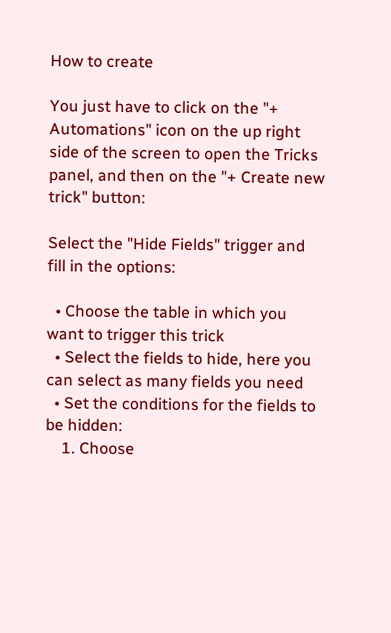How to create

You just have to click on the "+ Automations" icon on the up right side of the screen to open the Tricks panel, and then on the "+ Create new trick" button:

Select the "Hide Fields" trigger and fill in the options:

  • Choose the table in which you want to trigger this trick
  • Select the fields to hide, here you can select as many fields you need
  • Set the conditions for the fields to be hidden:
    1. Choose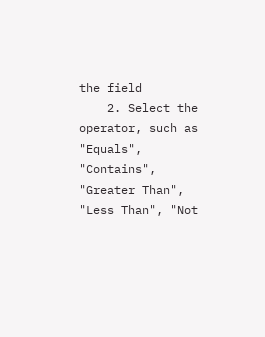the field
    2. Select the operator, such as "Equals", "Contains", "Greater Than", "Less Than", "Not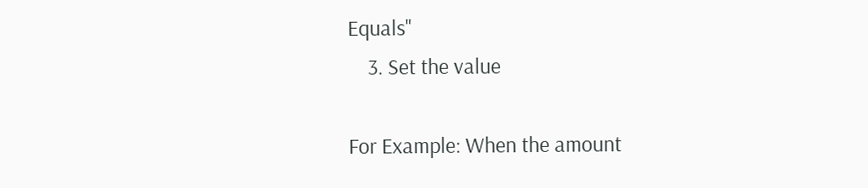Equals"
    3. Set the value

For Example: When the amount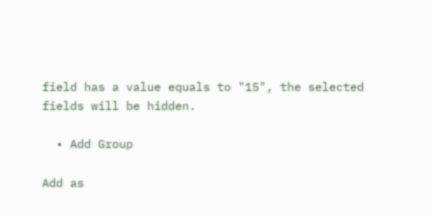field has a value equals to "15", the selected fields will be hidden.

  • Add Group

Add as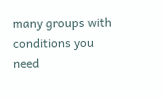many groups with conditions you need